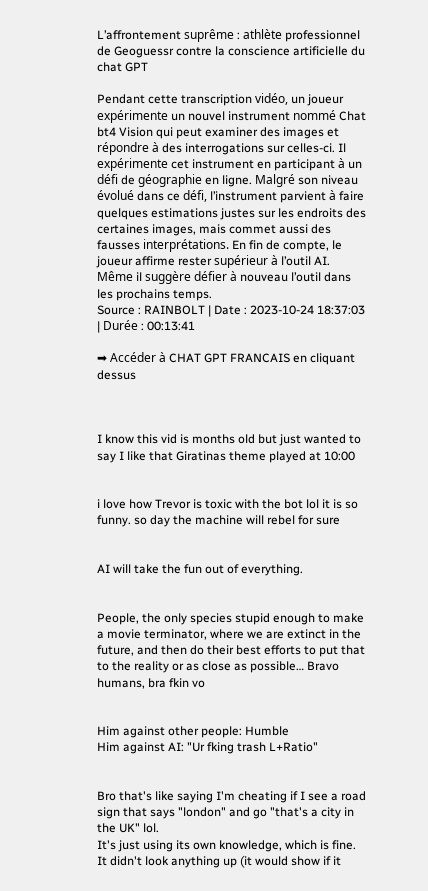L’affrontement suprême : athlète professionnel de Geoguessr contre la conscience artificielle du chat GPT

Pendant cette transcription vidéo, un joueur expérimente un nouvel instrument nommé Chat bt4 Vision qui peut examiner des images et répondre à des interrogations sur celles-ci. Il expérimente cet instrument en participant à un défi de géographie en ligne. Malgré son niveau évolué dans ce défi, l’instrument parvient à faire quelques estimations justes sur les endroits des certaines images, mais commet aussi des fausses interprétations. En fin de compte, le joueur affirme rester supérieur à l’outil AI. Même il suggère défier à nouveau l’outil dans les prochains temps.
Source : RAINBOLT | Date : 2023-10-24 18:37:03 | Durée : 00:13:41

➡ Accéder à CHAT GPT FRANCAIS en cliquant dessus



I know this vid is months old but just wanted to say I like that Giratinas theme played at 10:00


i love how Trevor is toxic with the bot lol it is so funny. so day the machine will rebel for sure


AI will take the fun out of everything.


People, the only species stupid enough to make a movie terminator, where we are extinct in the future, and then do their best efforts to put that to the reality or as close as possible… Bravo humans, bra fkin vo


Him against other people: Humble
Him against AI: "Ur fking trash L+Ratio"


Bro that's like saying I'm cheating if I see a road sign that says "london" and go "that's a city in the UK" lol.
It's just using its own knowledge, which is fine. It didn't look anything up (it would show if it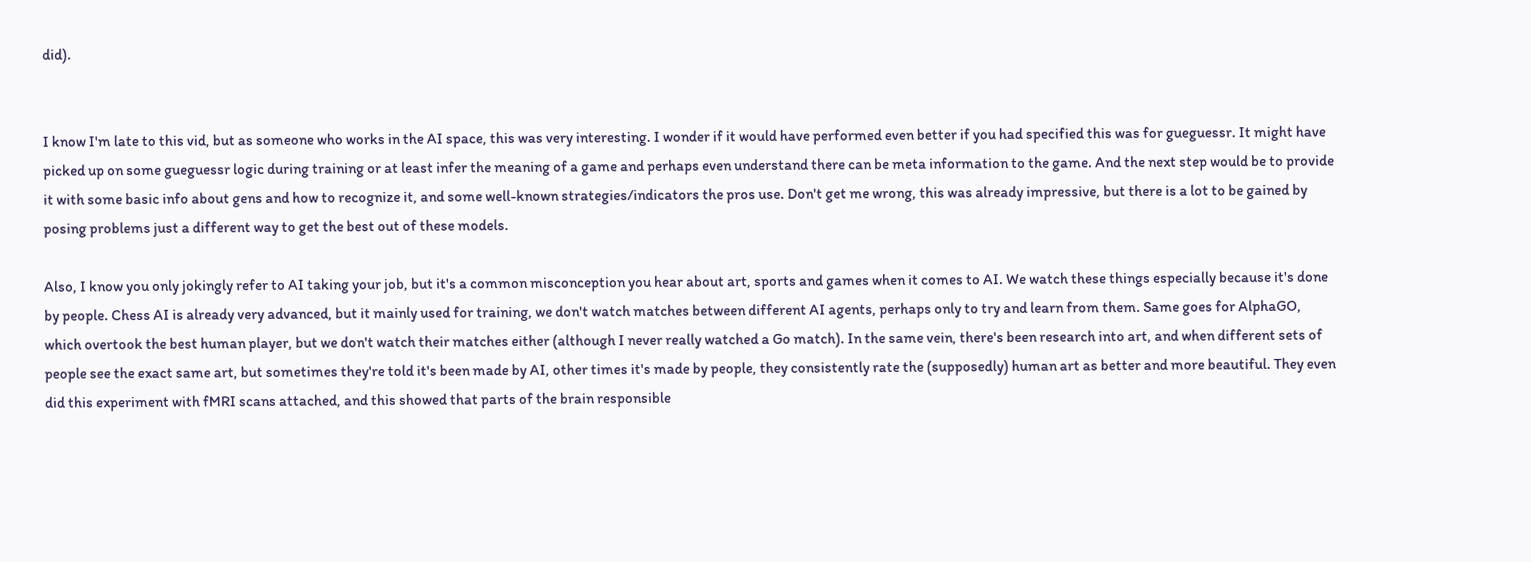did).


I know I'm late to this vid, but as someone who works in the AI space, this was very interesting. I wonder if it would have performed even better if you had specified this was for gueguessr. It might have picked up on some gueguessr logic during training or at least infer the meaning of a game and perhaps even understand there can be meta information to the game. And the next step would be to provide it with some basic info about gens and how to recognize it, and some well-known strategies/indicators the pros use. Don't get me wrong, this was already impressive, but there is a lot to be gained by posing problems just a different way to get the best out of these models.

Also, I know you only jokingly refer to AI taking your job, but it's a common misconception you hear about art, sports and games when it comes to AI. We watch these things especially because it's done by people. Chess AI is already very advanced, but it mainly used for training, we don't watch matches between different AI agents, perhaps only to try and learn from them. Same goes for AlphaGO, which overtook the best human player, but we don't watch their matches either (although I never really watched a Go match). In the same vein, there's been research into art, and when different sets of people see the exact same art, but sometimes they're told it's been made by AI, other times it's made by people, they consistently rate the (supposedly) human art as better and more beautiful. They even did this experiment with fMRI scans attached, and this showed that parts of the brain responsible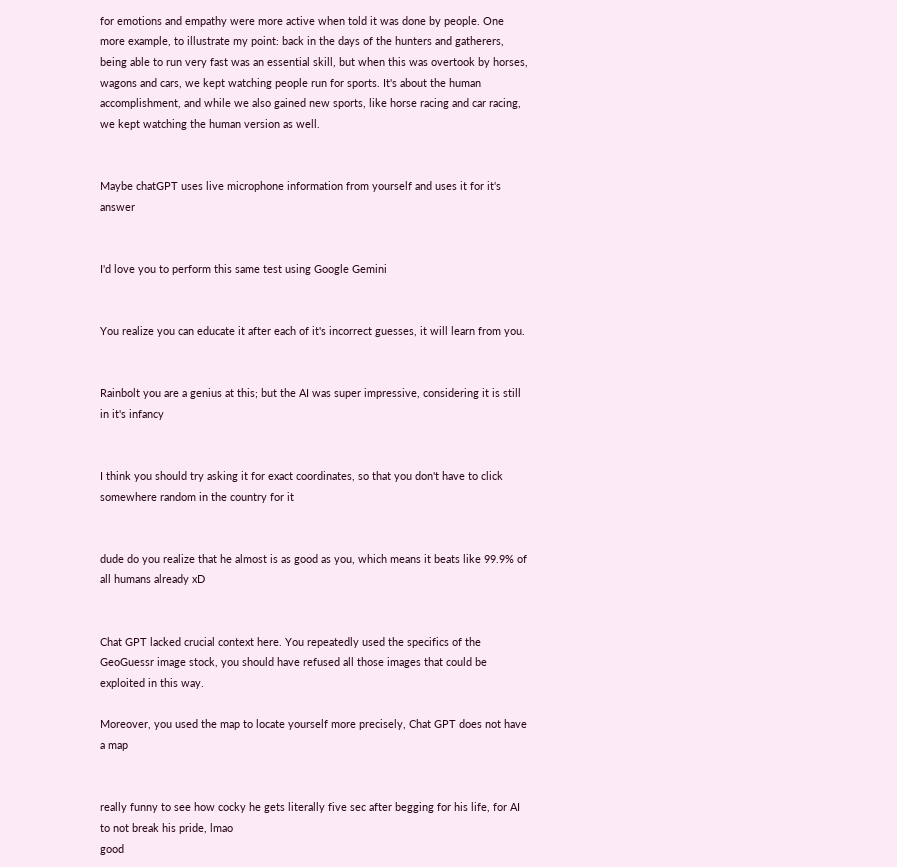for emotions and empathy were more active when told it was done by people. One more example, to illustrate my point: back in the days of the hunters and gatherers, being able to run very fast was an essential skill, but when this was overtook by horses, wagons and cars, we kept watching people run for sports. It's about the human accomplishment, and while we also gained new sports, like horse racing and car racing, we kept watching the human version as well.


Maybe chatGPT uses live microphone information from yourself and uses it for it‘s answer


I'd love you to perform this same test using Google Gemini


You realize you can educate it after each of it's incorrect guesses, it will learn from you.


Rainbolt you are a genius at this; but the AI was super impressive, considering it is still in it's infancy


I think you should try asking it for exact coordinates, so that you don't have to click somewhere random in the country for it


dude do you realize that he almost is as good as you, which means it beats like 99.9% of all humans already xD


Chat GPT lacked crucial context here. You repeatedly used the specifics of the GeoGuessr image stock, you should have refused all those images that could be exploited in this way.

Moreover, you used the map to locate yourself more precisely, Chat GPT does not have a map


really funny to see how cocky he gets literally five sec after begging for his life, for AI to not break his pride, lmao
good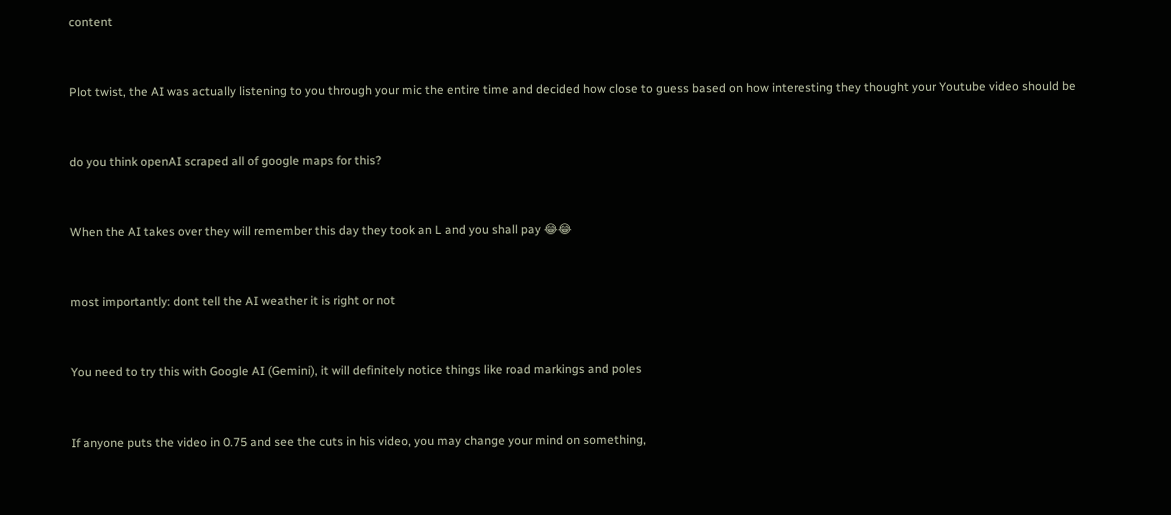content


Plot twist, the AI was actually listening to you through your mic the entire time and decided how close to guess based on how interesting they thought your Youtube video should be


do you think openAI scraped all of google maps for this?


When the AI takes over they will remember this day they took an L and you shall pay 😂😂


most importantly: dont tell the AI weather it is right or not


You need to try this with Google AI (Gemini), it will definitely notice things like road markings and poles


If anyone puts the video in 0.75 and see the cuts in his video, you may change your mind on something,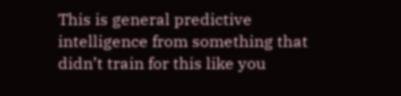This is general predictive intelligence from something that didn’t train for this like you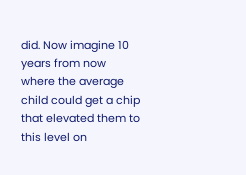did. Now imagine 10 years from now where the average child could get a chip that elevated them to this level on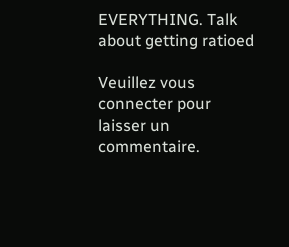EVERYTHING. Talk about getting ratioed

Veuillez vous connecter pour laisser un commentaire.